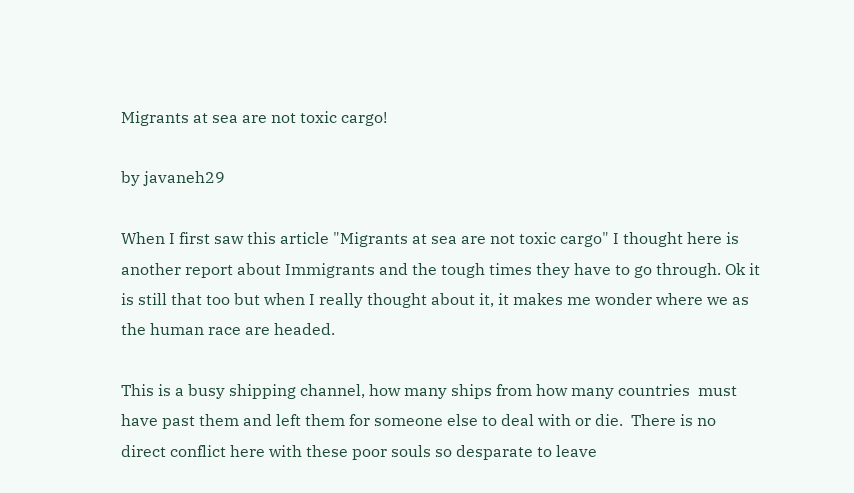Migrants at sea are not toxic cargo!

by javaneh29

When I first saw this article "Migrants at sea are not toxic cargo" I thought here is another report about Immigrants and the tough times they have to go through. Ok it is still that too but when I really thought about it, it makes me wonder where we as the human race are headed.

This is a busy shipping channel, how many ships from how many countries  must have past them and left them for someone else to deal with or die.  There is no direct conflict here with these poor souls so desparate to leave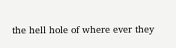the hell hole of where ever they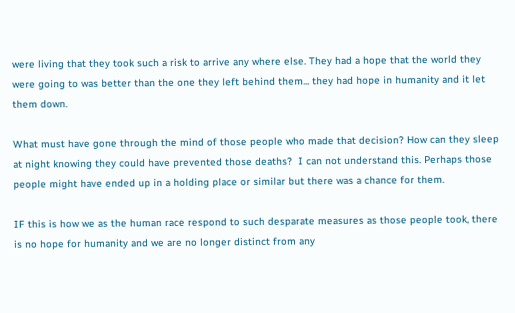were living that they took such a risk to arrive any where else. They had a hope that the world they were going to was better than the one they left behind them... they had hope in humanity and it let them down.

What must have gone through the mind of those people who made that decision? How can they sleep at night knowing they could have prevented those deaths?  I can not understand this. Perhaps those people might have ended up in a holding place or similar but there was a chance for them.

IF this is how we as the human race respond to such desparate measures as those people took, there is no hope for humanity and we are no longer distinct from any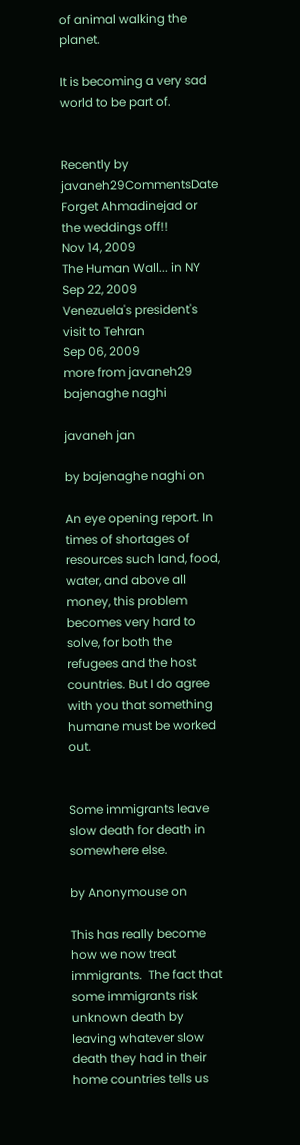of animal walking the planet.

It is becoming a very sad world to be part of.


Recently by javaneh29CommentsDate
Forget Ahmadinejad or the weddings off!!
Nov 14, 2009
The Human Wall... in NY
Sep 22, 2009
Venezuela's president's visit to Tehran
Sep 06, 2009
more from javaneh29
bajenaghe naghi

javaneh jan

by bajenaghe naghi on

An eye opening report. In times of shortages of resources such land, food, water, and above all money, this problem becomes very hard to solve, for both the refugees and the host countries. But I do agree with you that something humane must be worked out.


Some immigrants leave slow death for death in somewhere else.

by Anonymouse on

This has really become how we now treat immigrants.  The fact that some immigrants risk unknown death by leaving whatever slow death they had in their home countries tells us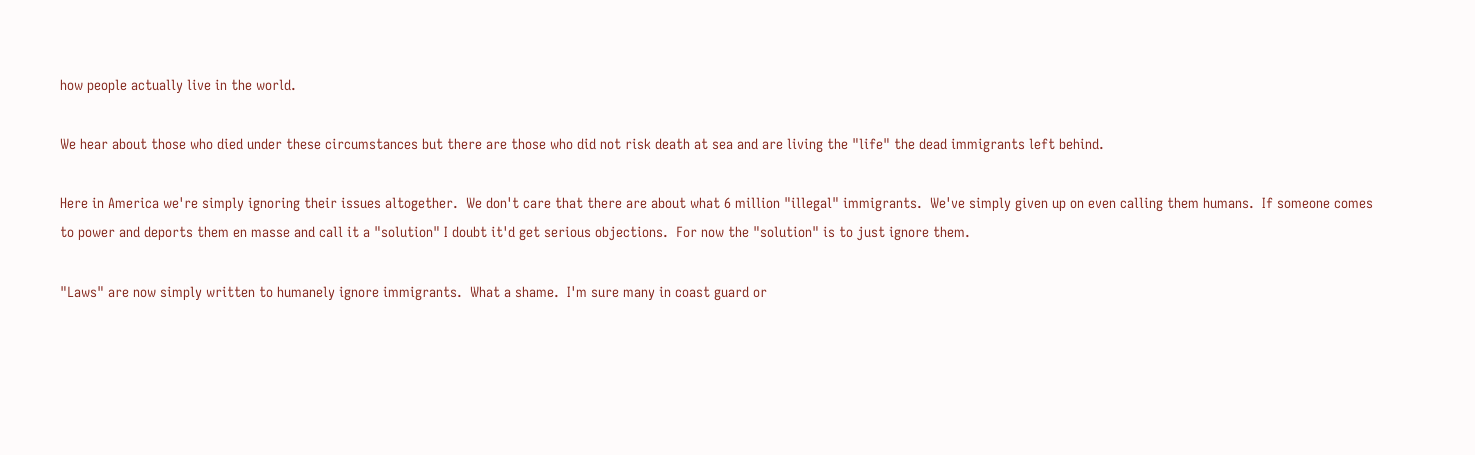how people actually live in the world.

We hear about those who died under these circumstances but there are those who did not risk death at sea and are living the "life" the dead immigrants left behind.

Here in America we're simply ignoring their issues altogether.  We don't care that there are about what 6 million "illegal" immigrants.  We've simply given up on even calling them humans.  If someone comes to power and deports them en masse and call it a "solution" I doubt it'd get serious objections.  For now the "solution" is to just ignore them.

"Laws" are now simply written to humanely ignore immigrants.  What a shame.  I'm sure many in coast guard or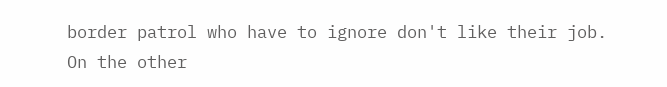border patrol who have to ignore don't like their job. On the other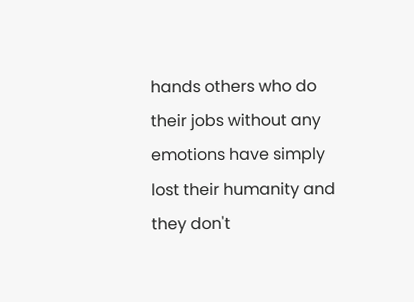hands others who do their jobs without any emotions have simply lost their humanity and they don't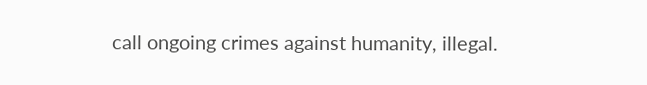call ongoing crimes against humanity, illegal.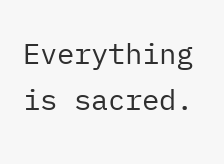Everything is sacred.